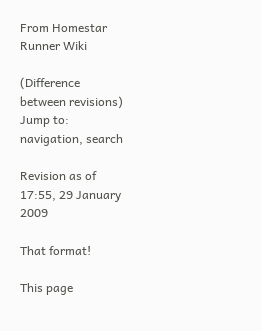From Homestar Runner Wiki

(Difference between revisions)
Jump to: navigation, search

Revision as of 17:55, 29 January 2009

That format!

This page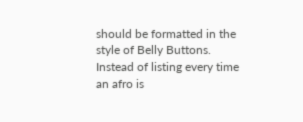should be formatted in the style of Belly Buttons. Instead of listing every time an afro is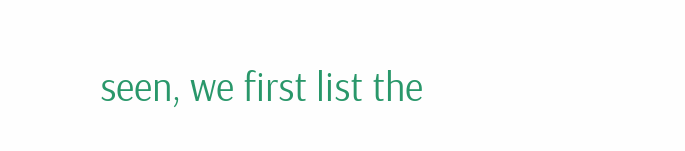seen, we first list the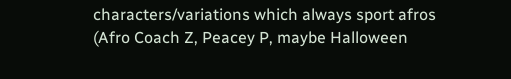characters/variations which always sport afros (Afro Coach Z, Peacey P, maybe Halloween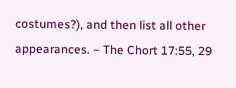costumes?), and then list all other appearances. – The Chort 17:55, 29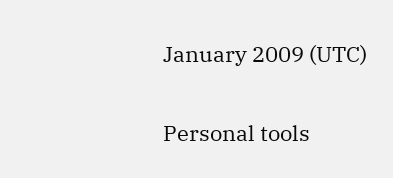January 2009 (UTC)

Personal tools